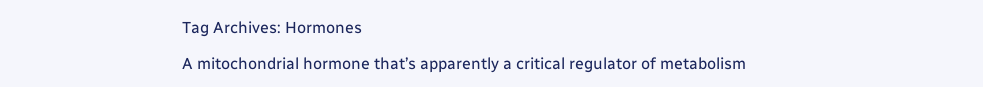Tag Archives: Hormones

A mitochondrial hormone that’s apparently a critical regulator of metabolism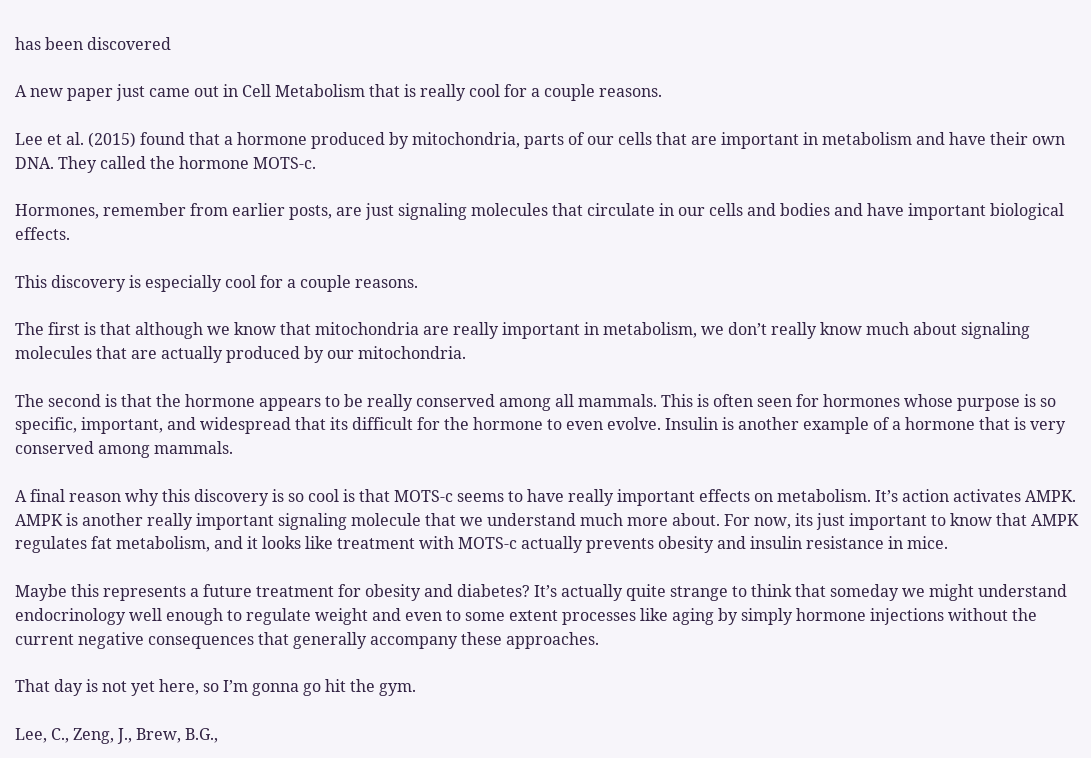has been discovered

A new paper just came out in Cell Metabolism that is really cool for a couple reasons.

Lee et al. (2015) found that a hormone produced by mitochondria, parts of our cells that are important in metabolism and have their own DNA. They called the hormone MOTS-c.

Hormones, remember from earlier posts, are just signaling molecules that circulate in our cells and bodies and have important biological effects.

This discovery is especially cool for a couple reasons.

The first is that although we know that mitochondria are really important in metabolism, we don’t really know much about signaling molecules that are actually produced by our mitochondria.

The second is that the hormone appears to be really conserved among all mammals. This is often seen for hormones whose purpose is so specific, important, and widespread that its difficult for the hormone to even evolve. Insulin is another example of a hormone that is very conserved among mammals.

A final reason why this discovery is so cool is that MOTS-c seems to have really important effects on metabolism. It’s action activates AMPK. AMPK is another really important signaling molecule that we understand much more about. For now, its just important to know that AMPK regulates fat metabolism, and it looks like treatment with MOTS-c actually prevents obesity and insulin resistance in mice.

Maybe this represents a future treatment for obesity and diabetes? It’s actually quite strange to think that someday we might understand endocrinology well enough to regulate weight and even to some extent processes like aging by simply hormone injections without the current negative consequences that generally accompany these approaches.

That day is not yet here, so I’m gonna go hit the gym.

Lee, C., Zeng, J., Brew, B.G.,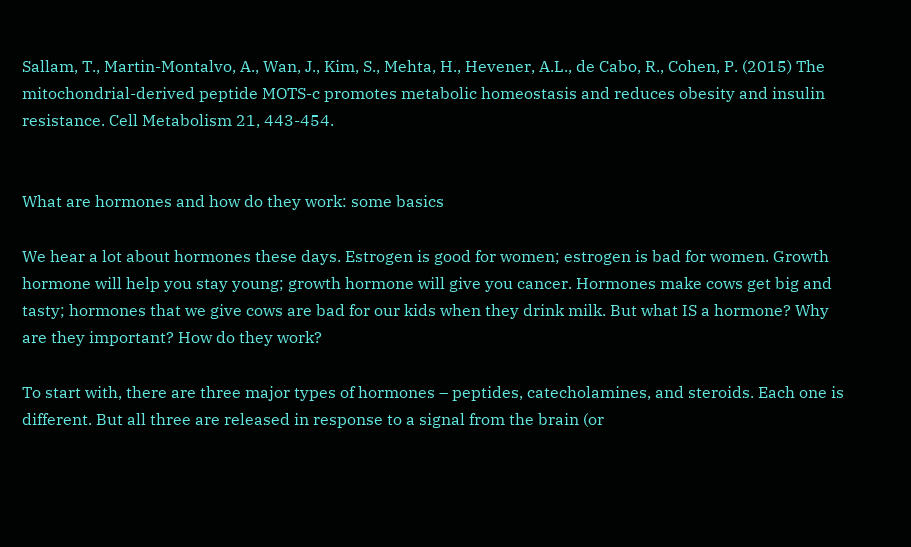Sallam, T., Martin-Montalvo, A., Wan, J., Kim, S., Mehta, H., Hevener, A.L., de Cabo, R., Cohen, P. (2015) The mitochondrial-derived peptide MOTS-c promotes metabolic homeostasis and reduces obesity and insulin resistance. Cell Metabolism 21, 443-454.


What are hormones and how do they work: some basics

We hear a lot about hormones these days. Estrogen is good for women; estrogen is bad for women. Growth hormone will help you stay young; growth hormone will give you cancer. Hormones make cows get big and tasty; hormones that we give cows are bad for our kids when they drink milk. But what IS a hormone? Why are they important? How do they work?

To start with, there are three major types of hormones – peptides, catecholamines, and steroids. Each one is different. But all three are released in response to a signal from the brain (or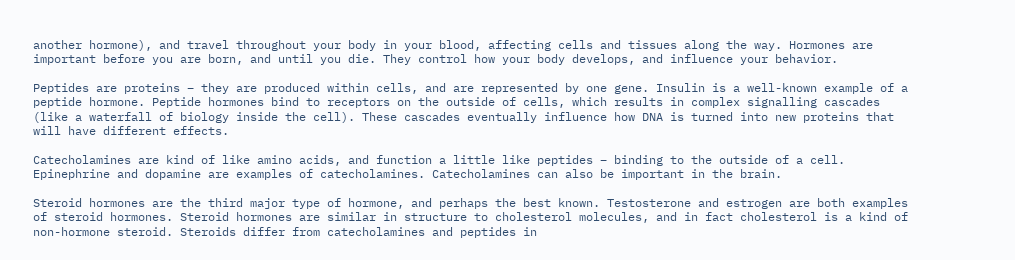another hormone), and travel throughout your body in your blood, affecting cells and tissues along the way. Hormones are important before you are born, and until you die. They control how your body develops, and influence your behavior.

Peptides are proteins – they are produced within cells, and are represented by one gene. Insulin is a well-known example of a peptide hormone. Peptide hormones bind to receptors on the outside of cells, which results in complex signalling cascades (like a waterfall of biology inside the cell). These cascades eventually influence how DNA is turned into new proteins that will have different effects.

Catecholamines are kind of like amino acids, and function a little like peptides – binding to the outside of a cell. Epinephrine and dopamine are examples of catecholamines. Catecholamines can also be important in the brain.

Steroid hormones are the third major type of hormone, and perhaps the best known. Testosterone and estrogen are both examples of steroid hormones. Steroid hormones are similar in structure to cholesterol molecules, and in fact cholesterol is a kind of non-hormone steroid. Steroids differ from catecholamines and peptides in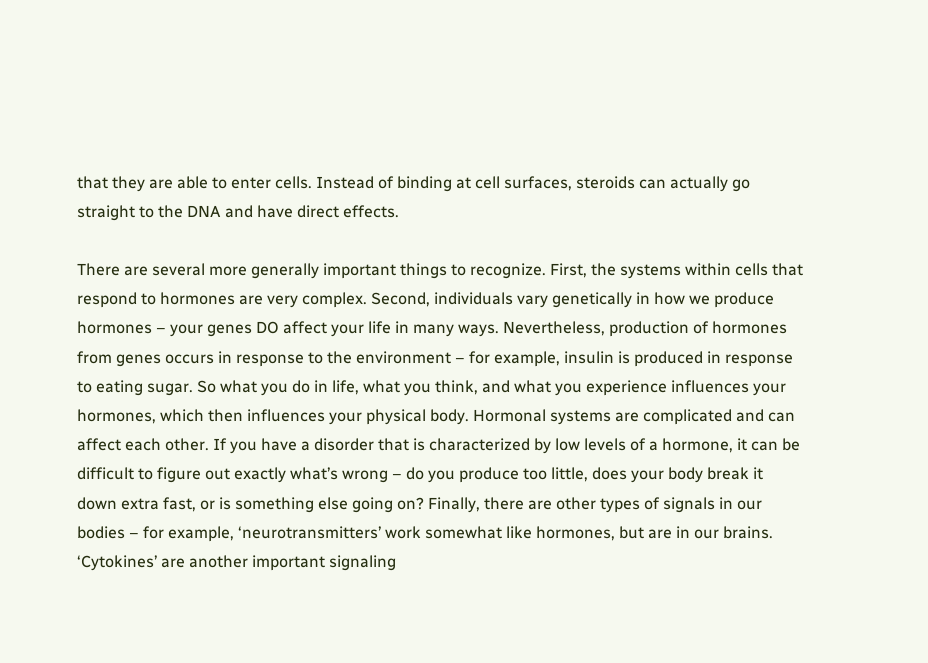that they are able to enter cells. Instead of binding at cell surfaces, steroids can actually go straight to the DNA and have direct effects.

There are several more generally important things to recognize. First, the systems within cells that respond to hormones are very complex. Second, individuals vary genetically in how we produce hormones – your genes DO affect your life in many ways. Nevertheless, production of hormones from genes occurs in response to the environment – for example, insulin is produced in response to eating sugar. So what you do in life, what you think, and what you experience influences your hormones, which then influences your physical body. Hormonal systems are complicated and can affect each other. If you have a disorder that is characterized by low levels of a hormone, it can be difficult to figure out exactly what’s wrong – do you produce too little, does your body break it down extra fast, or is something else going on? Finally, there are other types of signals in our bodies – for example, ‘neurotransmitters’ work somewhat like hormones, but are in our brains. ‘Cytokines’ are another important signaling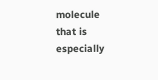molecule that is especially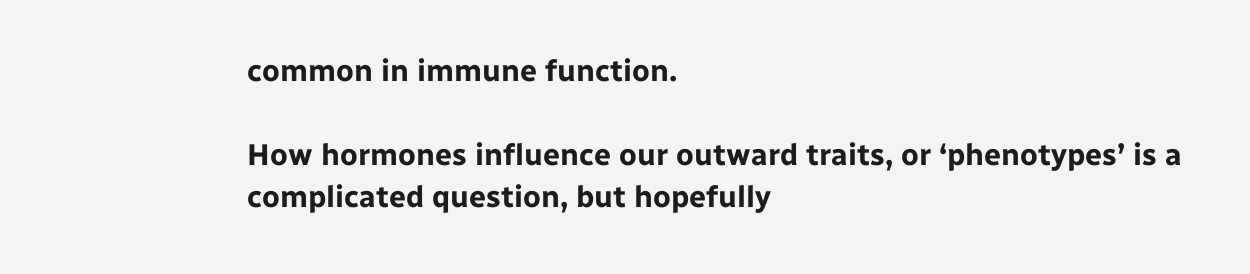common in immune function.

How hormones influence our outward traits, or ‘phenotypes’ is a complicated question, but hopefully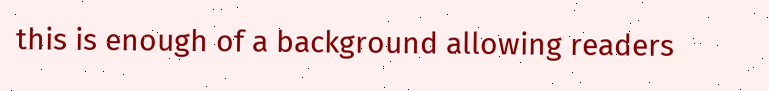this is enough of a background allowing readers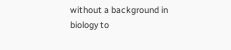without a background in biology to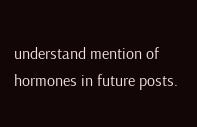understand mention of hormones in future posts.